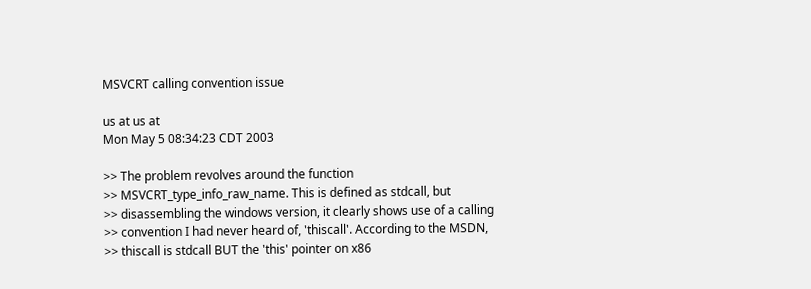MSVCRT calling convention issue

us at us at
Mon May 5 08:34:23 CDT 2003

>> The problem revolves around the function
>> MSVCRT_type_info_raw_name. This is defined as stdcall, but
>> disassembling the windows version, it clearly shows use of a calling
>> convention I had never heard of, 'thiscall'. According to the MSDN,
>> thiscall is stdcall BUT the 'this' pointer on x86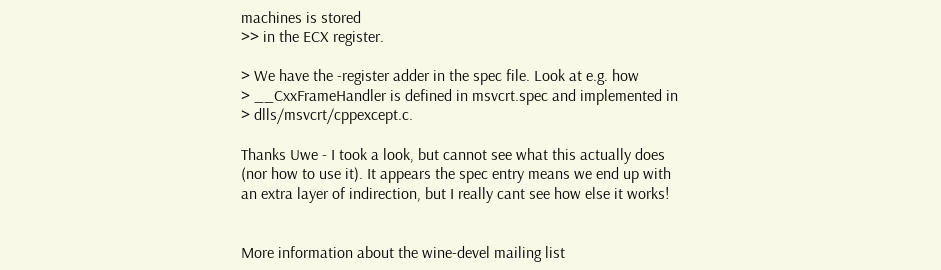machines is stored
>> in the ECX register.

> We have the -register adder in the spec file. Look at e.g. how
> __CxxFrameHandler is defined in msvcrt.spec and implemented in
> dlls/msvcrt/cppexcept.c.

Thanks Uwe - I took a look, but cannot see what this actually does
(nor how to use it). It appears the spec entry means we end up with
an extra layer of indirection, but I really cant see how else it works!


More information about the wine-devel mailing list